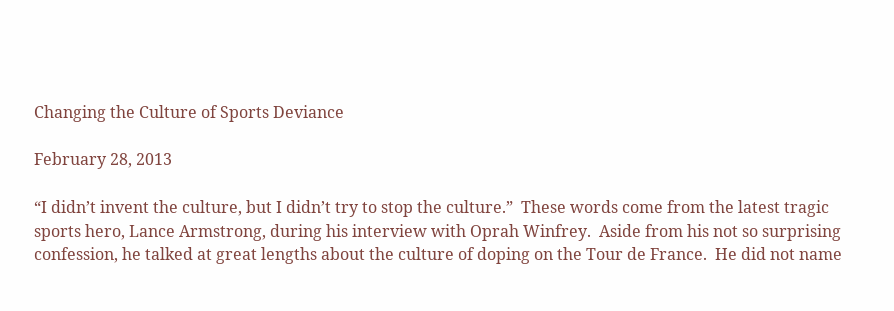Changing the Culture of Sports Deviance

February 28, 2013

“I didn’t invent the culture, but I didn’t try to stop the culture.”  These words come from the latest tragic sports hero, Lance Armstrong, during his interview with Oprah Winfrey.  Aside from his not so surprising confession, he talked at great lengths about the culture of doping on the Tour de France.  He did not name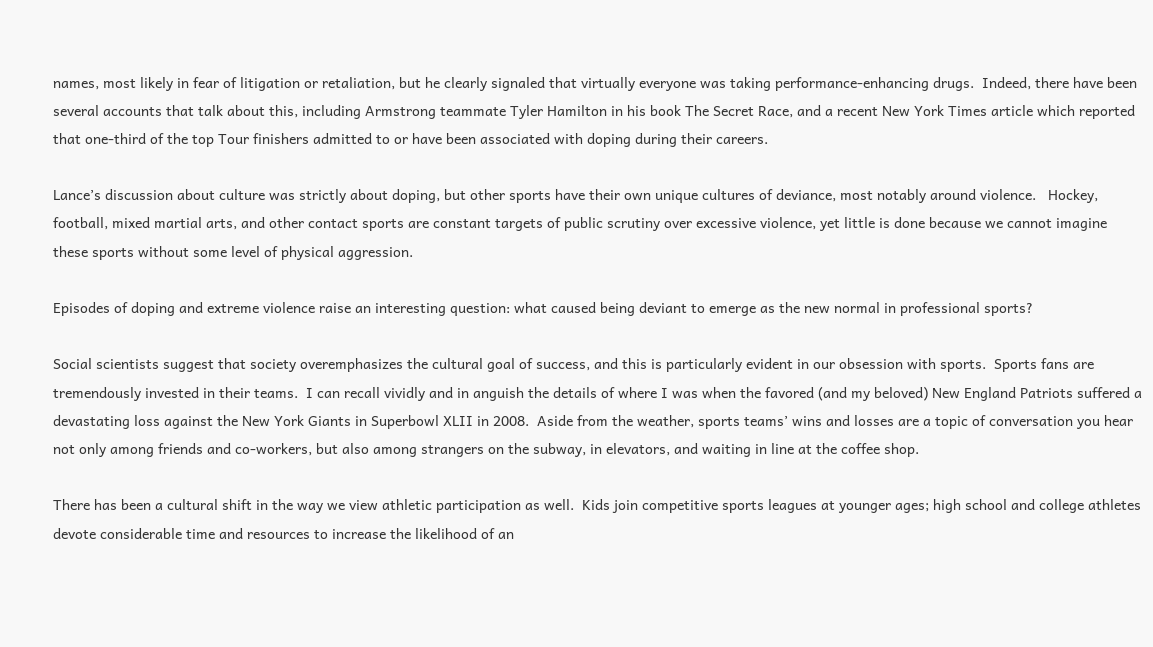names, most likely in fear of litigation or retaliation, but he clearly signaled that virtually everyone was taking performance-enhancing drugs.  Indeed, there have been several accounts that talk about this, including Armstrong teammate Tyler Hamilton in his book The Secret Race, and a recent New York Times article which reported that one-third of the top Tour finishers admitted to or have been associated with doping during their careers.

Lance’s discussion about culture was strictly about doping, but other sports have their own unique cultures of deviance, most notably around violence.   Hockey, football, mixed martial arts, and other contact sports are constant targets of public scrutiny over excessive violence, yet little is done because we cannot imagine these sports without some level of physical aggression.

Episodes of doping and extreme violence raise an interesting question: what caused being deviant to emerge as the new normal in professional sports?

Social scientists suggest that society overemphasizes the cultural goal of success, and this is particularly evident in our obsession with sports.  Sports fans are tremendously invested in their teams.  I can recall vividly and in anguish the details of where I was when the favored (and my beloved) New England Patriots suffered a devastating loss against the New York Giants in Superbowl XLII in 2008.  Aside from the weather, sports teams’ wins and losses are a topic of conversation you hear not only among friends and co-workers, but also among strangers on the subway, in elevators, and waiting in line at the coffee shop.

There has been a cultural shift in the way we view athletic participation as well.  Kids join competitive sports leagues at younger ages; high school and college athletes devote considerable time and resources to increase the likelihood of an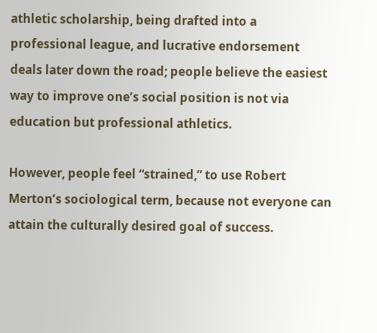athletic scholarship, being drafted into a professional league, and lucrative endorsement deals later down the road; people believe the easiest way to improve one’s social position is not via education but professional athletics.

However, people feel “strained,” to use Robert Merton’s sociological term, because not everyone can attain the culturally desired goal of success.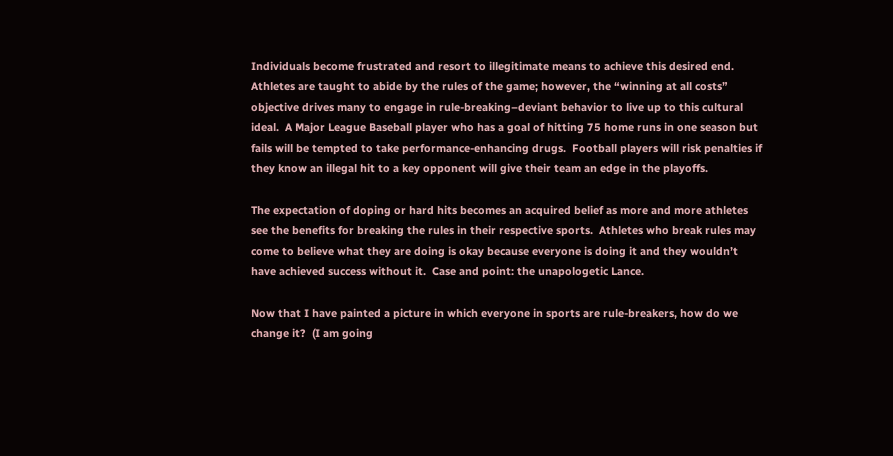Individuals become frustrated and resort to illegitimate means to achieve this desired end.  Athletes are taught to abide by the rules of the game; however, the “winning at all costs” objective drives many to engage in rule-breaking–deviant behavior to live up to this cultural ideal.  A Major League Baseball player who has a goal of hitting 75 home runs in one season but fails will be tempted to take performance-enhancing drugs.  Football players will risk penalties if they know an illegal hit to a key opponent will give their team an edge in the playoffs.

The expectation of doping or hard hits becomes an acquired belief as more and more athletes see the benefits for breaking the rules in their respective sports.  Athletes who break rules may come to believe what they are doing is okay because everyone is doing it and they wouldn’t have achieved success without it.  Case and point: the unapologetic Lance.

Now that I have painted a picture in which everyone in sports are rule-breakers, how do we change it?  (I am going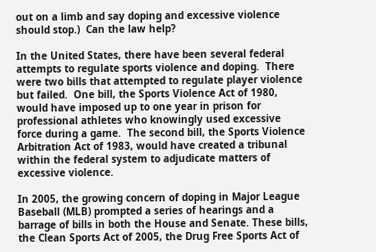out on a limb and say doping and excessive violence should stop.)  Can the law help?

In the United States, there have been several federal attempts to regulate sports violence and doping.  There were two bills that attempted to regulate player violence but failed.  One bill, the Sports Violence Act of 1980, would have imposed up to one year in prison for professional athletes who knowingly used excessive force during a game.  The second bill, the Sports Violence Arbitration Act of 1983, would have created a tribunal within the federal system to adjudicate matters of excessive violence.

In 2005, the growing concern of doping in Major League Baseball (MLB) prompted a series of hearings and a barrage of bills in both the House and Senate. These bills, the Clean Sports Act of 2005, the Drug Free Sports Act of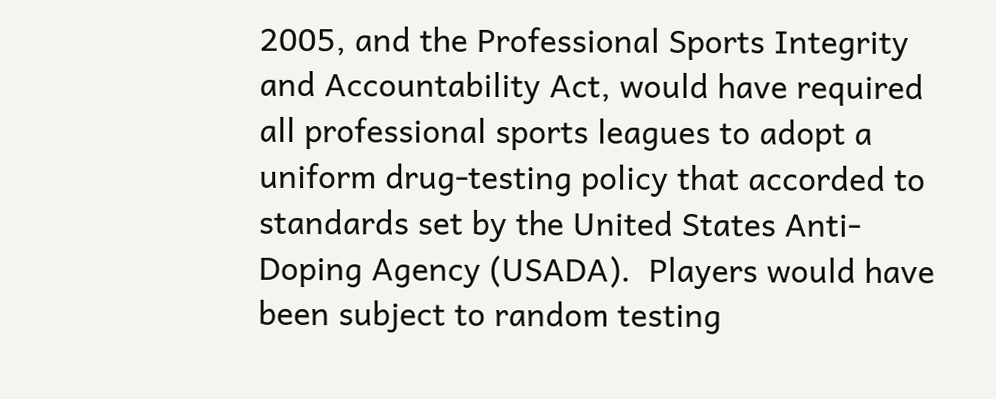2005, and the Professional Sports Integrity and Accountability Act, would have required all professional sports leagues to adopt a uniform drug-testing policy that accorded to standards set by the United States Anti-Doping Agency (USADA).  Players would have been subject to random testing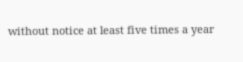without notice at least five times a year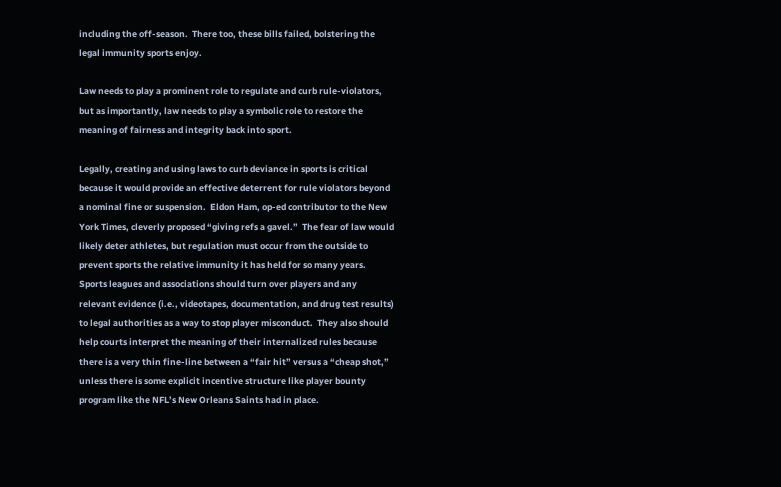including the off-season.  There too, these bills failed, bolstering the legal immunity sports enjoy.

Law needs to play a prominent role to regulate and curb rule-violators, but as importantly, law needs to play a symbolic role to restore the meaning of fairness and integrity back into sport.

Legally, creating and using laws to curb deviance in sports is critical because it would provide an effective deterrent for rule violators beyond a nominal fine or suspension.  Eldon Ham, op-ed contributor to the New York Times, cleverly proposed “giving refs a gavel.”  The fear of law would likely deter athletes, but regulation must occur from the outside to prevent sports the relative immunity it has held for so many years.  Sports leagues and associations should turn over players and any relevant evidence (i.e., videotapes, documentation, and drug test results) to legal authorities as a way to stop player misconduct.  They also should help courts interpret the meaning of their internalized rules because there is a very thin fine-line between a “fair hit” versus a “cheap shot,” unless there is some explicit incentive structure like player bounty program like the NFL’s New Orleans Saints had in place.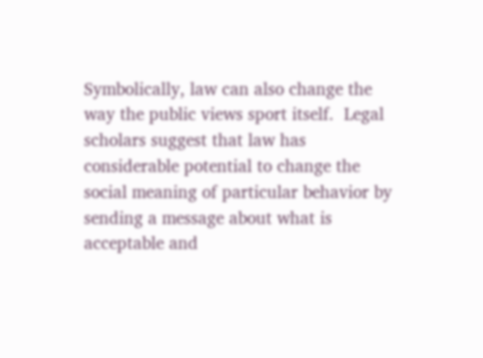Symbolically, law can also change the way the public views sport itself.  Legal scholars suggest that law has considerable potential to change the social meaning of particular behavior by sending a message about what is acceptable and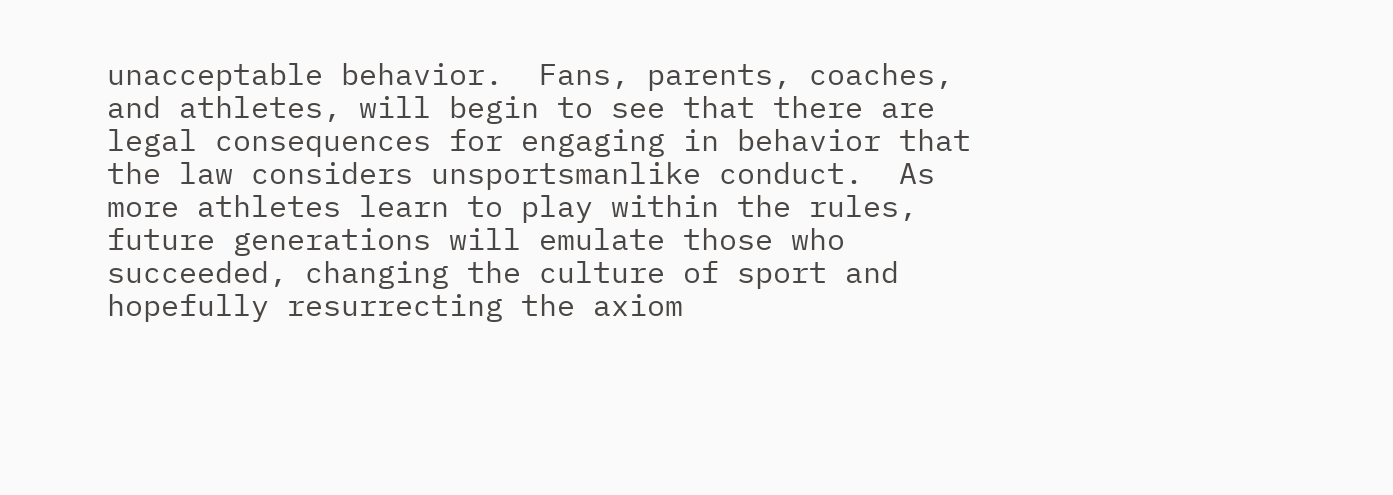unacceptable behavior.  Fans, parents, coaches, and athletes, will begin to see that there are legal consequences for engaging in behavior that the law considers unsportsmanlike conduct.  As more athletes learn to play within the rules, future generations will emulate those who succeeded, changing the culture of sport and hopefully resurrecting the axiom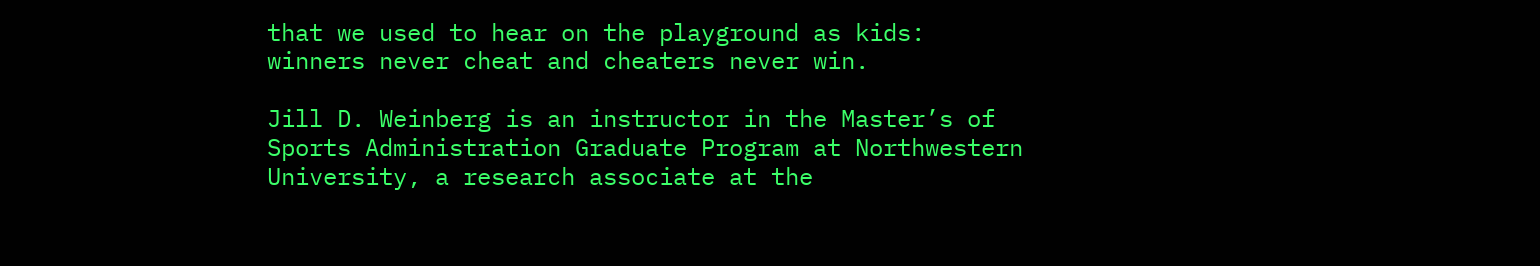that we used to hear on the playground as kids: winners never cheat and cheaters never win.

Jill D. Weinberg is an instructor in the Master’s of Sports Administration Graduate Program at Northwestern University, a research associate at the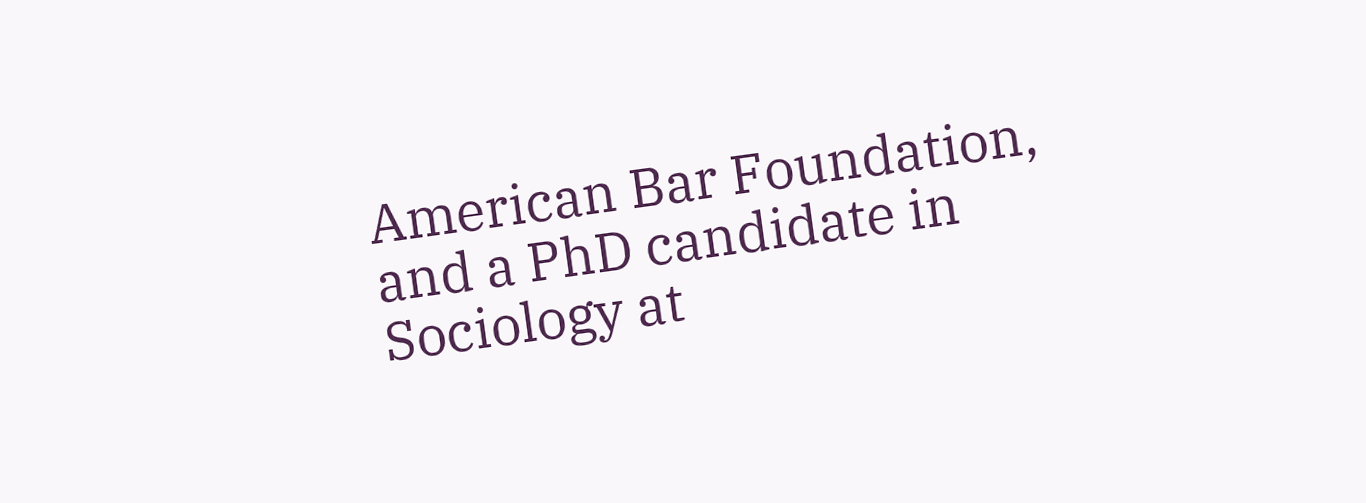American Bar Foundation, and a PhD candidate in Sociology at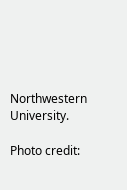Northwestern University.

Photo credit: